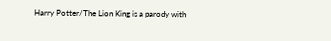Harry Potter/The Lion King is a parody with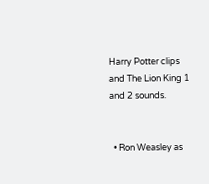Harry Potter clips and The Lion King 1 and 2 sounds.


  • Ron Weasley as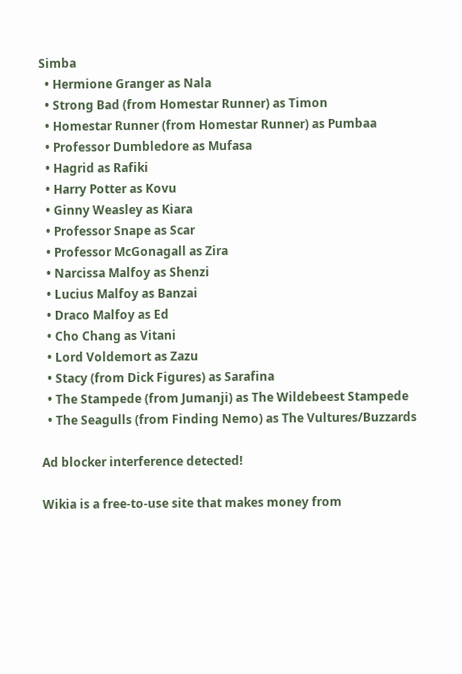Simba
  • Hermione Granger as Nala
  • Strong Bad (from Homestar Runner) as Timon
  • Homestar Runner (from Homestar Runner) as Pumbaa
  • Professor Dumbledore as Mufasa
  • Hagrid as Rafiki
  • Harry Potter as Kovu
  • Ginny Weasley as Kiara
  • Professor Snape as Scar
  • Professor McGonagall as Zira
  • Narcissa Malfoy as Shenzi
  • Lucius Malfoy as Banzai
  • Draco Malfoy as Ed
  • Cho Chang as Vitani
  • Lord Voldemort as Zazu
  • Stacy (from Dick Figures) as Sarafina
  • The Stampede (from Jumanji) as The Wildebeest Stampede
  • The Seagulls (from Finding Nemo) as The Vultures/Buzzards

Ad blocker interference detected!

Wikia is a free-to-use site that makes money from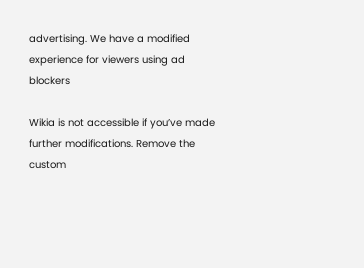advertising. We have a modified experience for viewers using ad blockers

Wikia is not accessible if you’ve made further modifications. Remove the custom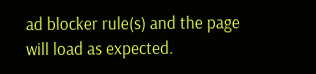ad blocker rule(s) and the page will load as expected.